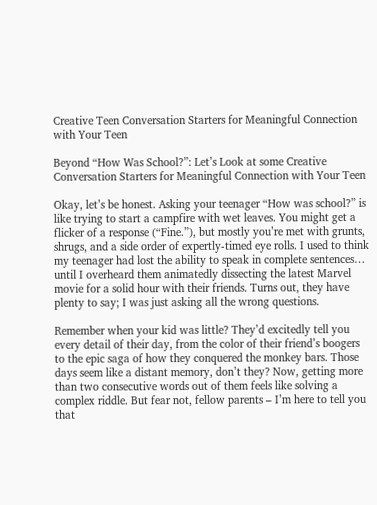Creative Teen Conversation Starters for Meaningful Connection with Your Teen

Beyond “How Was School?”: Let’s Look at some Creative Conversation Starters for Meaningful Connection with Your Teen

Okay, let’s be honest. Asking your teenager “How was school?” is like trying to start a campfire with wet leaves. You might get a flicker of a response (“Fine.”), but mostly you’re met with grunts, shrugs, and a side order of expertly-timed eye rolls. I used to think my teenager had lost the ability to speak in complete sentences… until I overheard them animatedly dissecting the latest Marvel movie for a solid hour with their friends. Turns out, they have plenty to say; I was just asking all the wrong questions.

Remember when your kid was little? They’d excitedly tell you every detail of their day, from the color of their friend’s boogers to the epic saga of how they conquered the monkey bars. Those days seem like a distant memory, don’t they? Now, getting more than two consecutive words out of them feels like solving a complex riddle. But fear not, fellow parents – I’m here to tell you that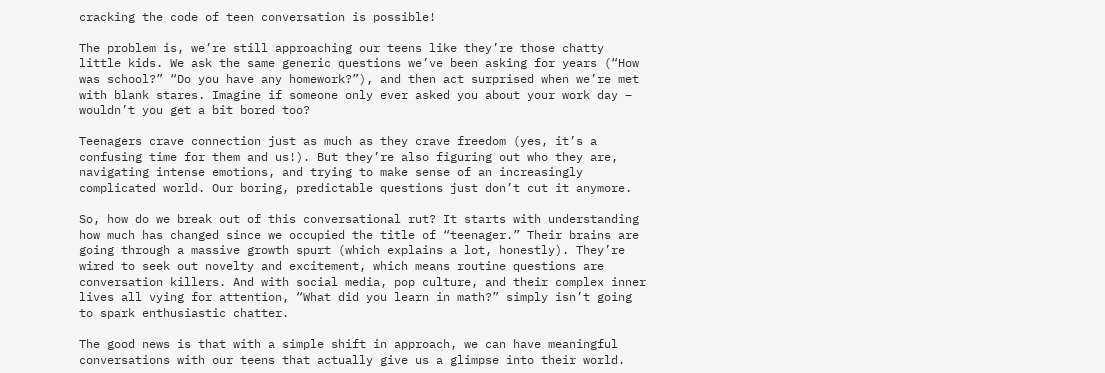cracking the code of teen conversation is possible!

The problem is, we’re still approaching our teens like they’re those chatty little kids. We ask the same generic questions we’ve been asking for years (“How was school?” “Do you have any homework?”), and then act surprised when we’re met with blank stares. Imagine if someone only ever asked you about your work day – wouldn’t you get a bit bored too?

Teenagers crave connection just as much as they crave freedom (yes, it’s a confusing time for them and us!). But they’re also figuring out who they are, navigating intense emotions, and trying to make sense of an increasingly complicated world. Our boring, predictable questions just don’t cut it anymore.

So, how do we break out of this conversational rut? It starts with understanding how much has changed since we occupied the title of “teenager.” Their brains are going through a massive growth spurt (which explains a lot, honestly). They’re wired to seek out novelty and excitement, which means routine questions are conversation killers. And with social media, pop culture, and their complex inner lives all vying for attention, “What did you learn in math?” simply isn’t going to spark enthusiastic chatter.

The good news is that with a simple shift in approach, we can have meaningful conversations with our teens that actually give us a glimpse into their world.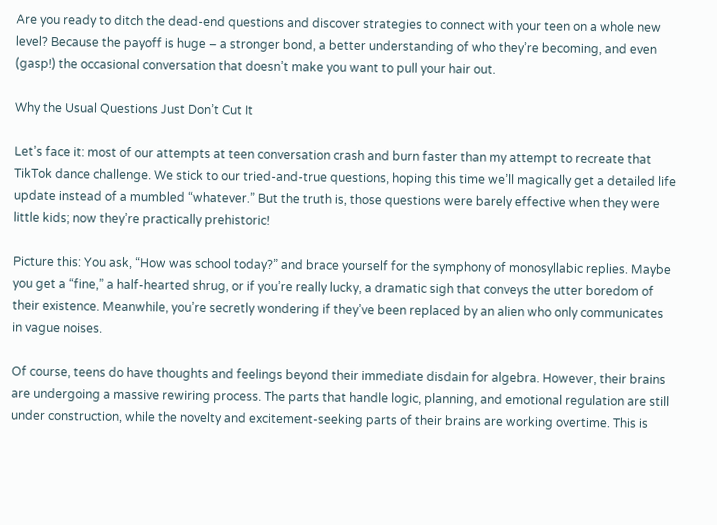Are you ready to ditch the dead-end questions and discover strategies to connect with your teen on a whole new level? Because the payoff is huge – a stronger bond, a better understanding of who they’re becoming, and even (gasp!) the occasional conversation that doesn’t make you want to pull your hair out.

Why the Usual Questions Just Don’t Cut It

Let’s face it: most of our attempts at teen conversation crash and burn faster than my attempt to recreate that TikTok dance challenge. We stick to our tried-and-true questions, hoping this time we’ll magically get a detailed life update instead of a mumbled “whatever.” But the truth is, those questions were barely effective when they were little kids; now they’re practically prehistoric!

Picture this: You ask, “How was school today?” and brace yourself for the symphony of monosyllabic replies. Maybe you get a “fine,” a half-hearted shrug, or if you’re really lucky, a dramatic sigh that conveys the utter boredom of their existence. Meanwhile, you’re secretly wondering if they’ve been replaced by an alien who only communicates in vague noises.

Of course, teens do have thoughts and feelings beyond their immediate disdain for algebra. However, their brains are undergoing a massive rewiring process. The parts that handle logic, planning, and emotional regulation are still under construction, while the novelty and excitement-seeking parts of their brains are working overtime. This is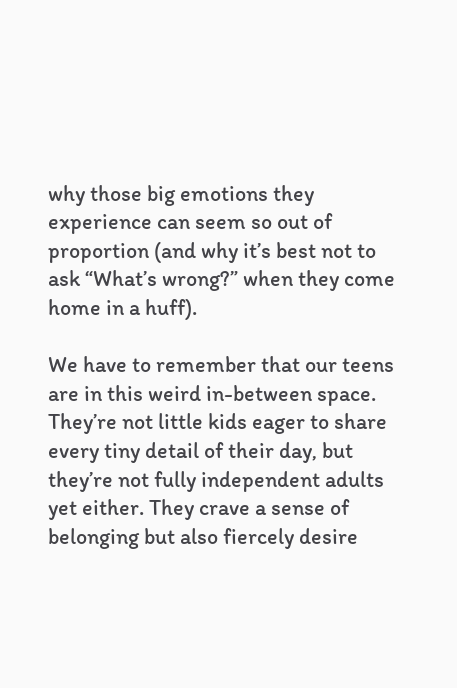why those big emotions they experience can seem so out of proportion (and why it’s best not to ask “What’s wrong?” when they come home in a huff).

We have to remember that our teens are in this weird in-between space. They’re not little kids eager to share every tiny detail of their day, but they’re not fully independent adults yet either. They crave a sense of belonging but also fiercely desire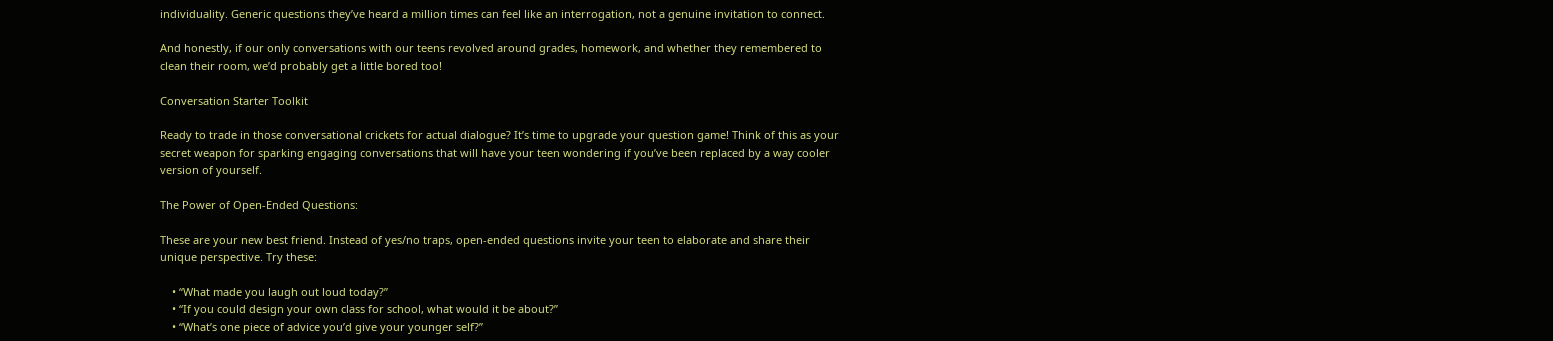individuality. Generic questions they’ve heard a million times can feel like an interrogation, not a genuine invitation to connect.

And honestly, if our only conversations with our teens revolved around grades, homework, and whether they remembered to clean their room, we’d probably get a little bored too!

Conversation Starter Toolkit

Ready to trade in those conversational crickets for actual dialogue? It’s time to upgrade your question game! Think of this as your secret weapon for sparking engaging conversations that will have your teen wondering if you’ve been replaced by a way cooler version of yourself.

The Power of Open-Ended Questions:

These are your new best friend. Instead of yes/no traps, open-ended questions invite your teen to elaborate and share their unique perspective. Try these:

    • “What made you laugh out loud today?”
    • “If you could design your own class for school, what would it be about?”
    • “What’s one piece of advice you’d give your younger self?”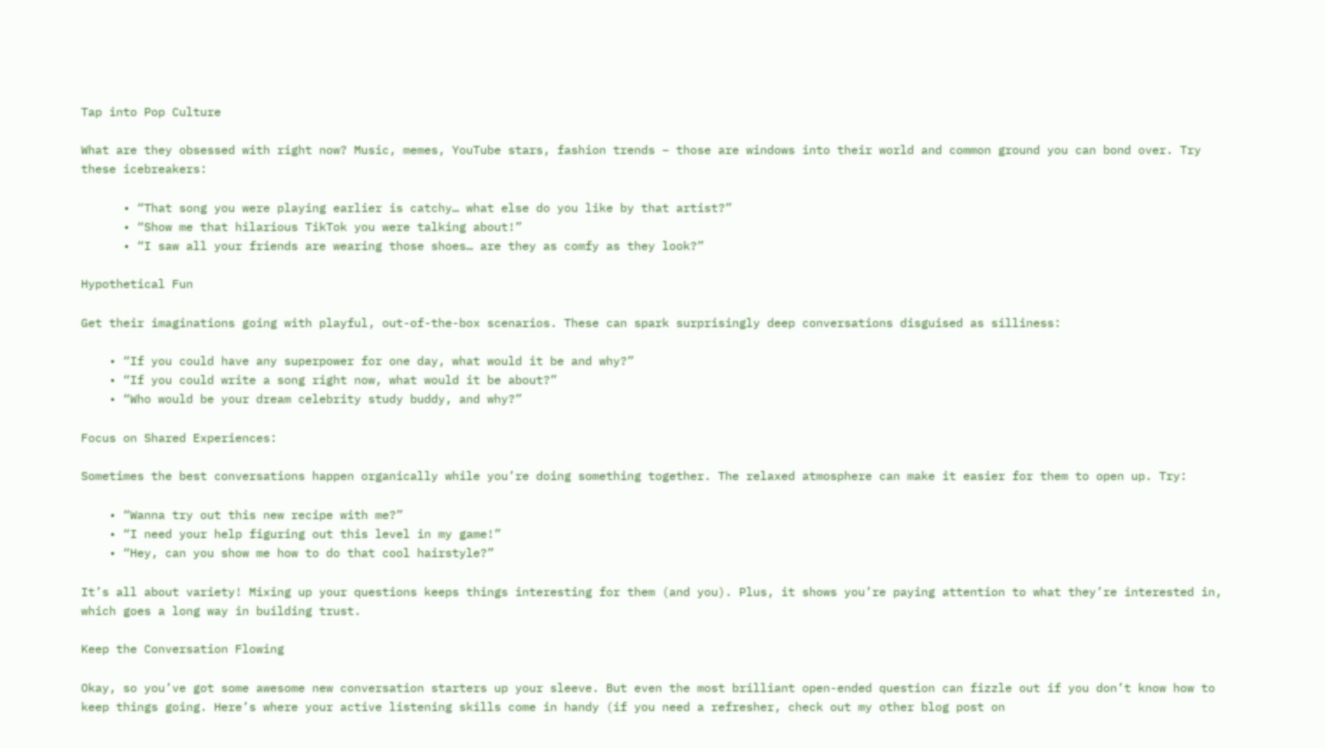Tap into Pop Culture

What are they obsessed with right now? Music, memes, YouTube stars, fashion trends – those are windows into their world and common ground you can bond over. Try these icebreakers:

      • “That song you were playing earlier is catchy… what else do you like by that artist?”
      • “Show me that hilarious TikTok you were talking about!”
      • “I saw all your friends are wearing those shoes… are they as comfy as they look?”

Hypothetical Fun

Get their imaginations going with playful, out-of-the-box scenarios. These can spark surprisingly deep conversations disguised as silliness:

    • “If you could have any superpower for one day, what would it be and why?”
    • “If you could write a song right now, what would it be about?”
    • “Who would be your dream celebrity study buddy, and why?”

Focus on Shared Experiences:

Sometimes the best conversations happen organically while you’re doing something together. The relaxed atmosphere can make it easier for them to open up. Try:

    • “Wanna try out this new recipe with me?”
    • “I need your help figuring out this level in my game!”
    • “Hey, can you show me how to do that cool hairstyle?”

It’s all about variety! Mixing up your questions keeps things interesting for them (and you). Plus, it shows you’re paying attention to what they’re interested in, which goes a long way in building trust.

Keep the Conversation Flowing

Okay, so you’ve got some awesome new conversation starters up your sleeve. But even the most brilliant open-ended question can fizzle out if you don’t know how to keep things going. Here’s where your active listening skills come in handy (if you need a refresher, check out my other blog post on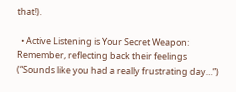that!).

  • Active Listening is Your Secret Weapon: Remember, reflecting back their feelings (“Sounds like you had a really frustrating day…”)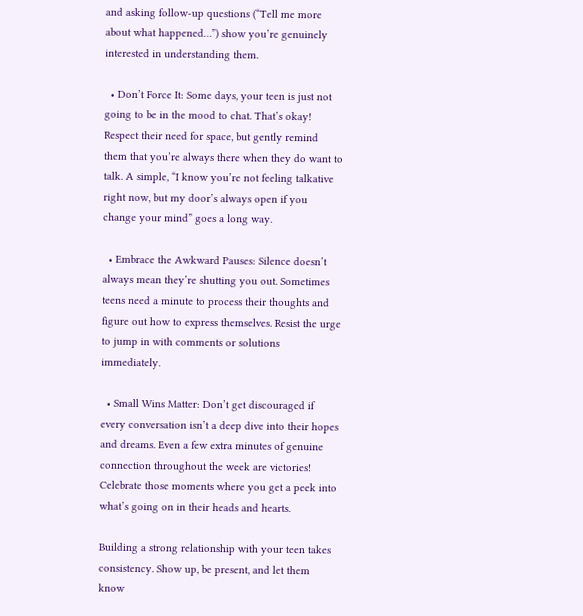and asking follow-up questions (“Tell me more about what happened…”) show you’re genuinely interested in understanding them.

  • Don’t Force It: Some days, your teen is just not going to be in the mood to chat. That’s okay! Respect their need for space, but gently remind them that you’re always there when they do want to talk. A simple, “I know you’re not feeling talkative right now, but my door’s always open if you change your mind” goes a long way.

  • Embrace the Awkward Pauses: Silence doesn’t always mean they’re shutting you out. Sometimes teens need a minute to process their thoughts and figure out how to express themselves. Resist the urge to jump in with comments or solutions immediately.

  • Small Wins Matter: Don’t get discouraged if every conversation isn’t a deep dive into their hopes and dreams. Even a few extra minutes of genuine connection throughout the week are victories! Celebrate those moments where you get a peek into what’s going on in their heads and hearts.

Building a strong relationship with your teen takes consistency. Show up, be present, and let them know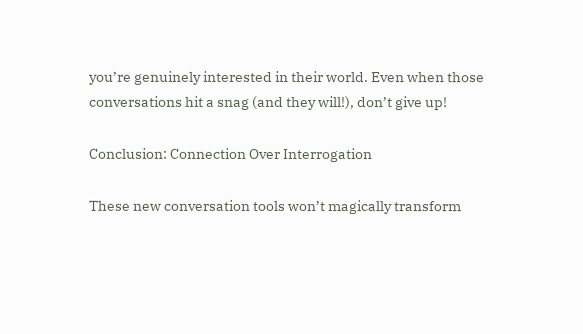you’re genuinely interested in their world. Even when those conversations hit a snag (and they will!), don’t give up!

Conclusion: Connection Over Interrogation

These new conversation tools won’t magically transform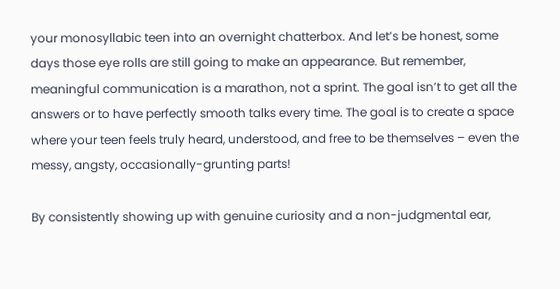your monosyllabic teen into an overnight chatterbox. And let’s be honest, some days those eye rolls are still going to make an appearance. But remember, meaningful communication is a marathon, not a sprint. The goal isn’t to get all the answers or to have perfectly smooth talks every time. The goal is to create a space where your teen feels truly heard, understood, and free to be themselves – even the messy, angsty, occasionally-grunting parts!

By consistently showing up with genuine curiosity and a non-judgmental ear,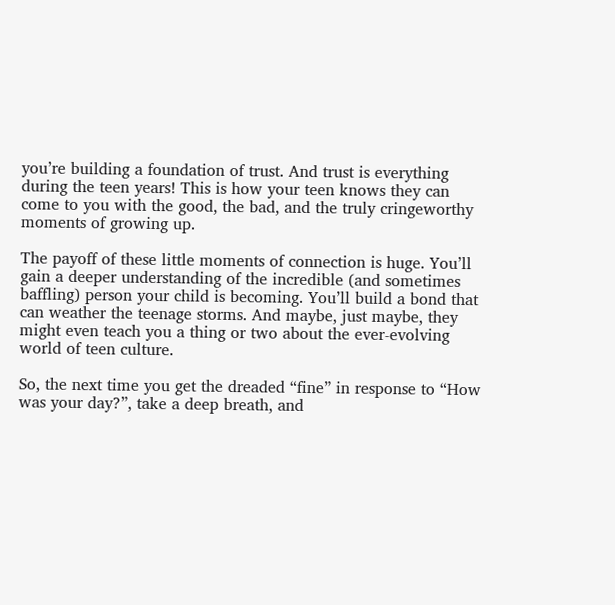you’re building a foundation of trust. And trust is everything during the teen years! This is how your teen knows they can come to you with the good, the bad, and the truly cringeworthy moments of growing up.

The payoff of these little moments of connection is huge. You’ll gain a deeper understanding of the incredible (and sometimes baffling) person your child is becoming. You’ll build a bond that can weather the teenage storms. And maybe, just maybe, they might even teach you a thing or two about the ever-evolving world of teen culture.

So, the next time you get the dreaded “fine” in response to “How was your day?”, take a deep breath, and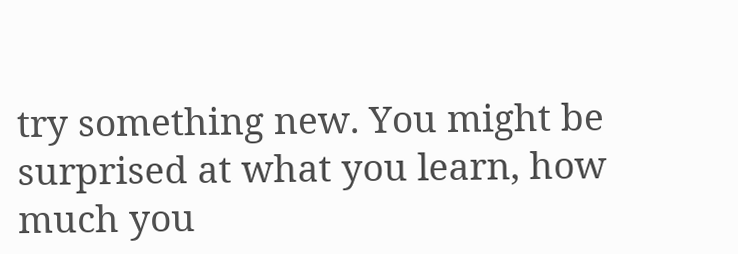try something new. You might be surprised at what you learn, how much you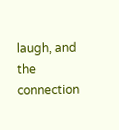laugh, and the connection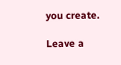you create.

Leave a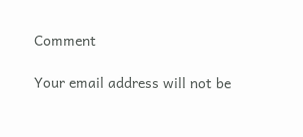Comment

Your email address will not be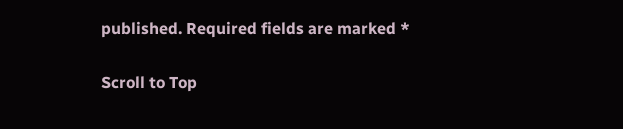published. Required fields are marked *

Scroll to Top